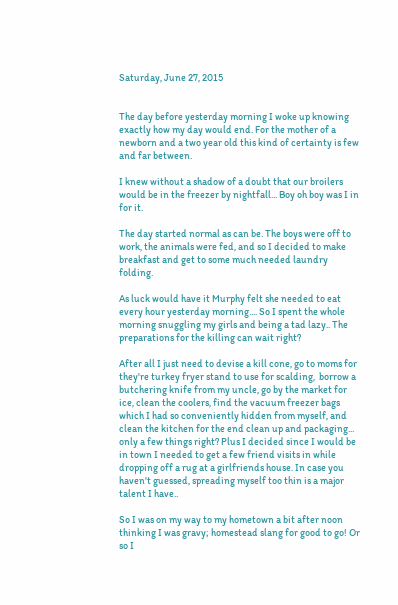Saturday, June 27, 2015


The day before yesterday morning I woke up knowing exactly how my day would end. For the mother of a newborn and a two year old this kind of certainty is few and far between.

I knew without a shadow of a doubt that our broilers would be in the freezer by nightfall... Boy oh boy was I in for it.

The day started normal as can be. The boys were off to work, the animals were fed, and so I decided to make breakfast and get to some much needed laundry folding.

As luck would have it Murphy felt she needed to eat every hour yesterday morning.... So I spent the whole morning snuggling my girls and being a tad lazy.. The preparations for the killing can wait right?

After all I just need to devise a kill cone, go to moms for they're turkey fryer stand to use for scalding,  borrow a butchering knife from my uncle, go by the market for ice, clean the coolers, find the vacuum freezer bags which I had so conveniently hidden from myself, and clean the kitchen for the end clean up and packaging... only a few things right? Plus I decided since I would be in town I needed to get a few friend visits in while dropping off a rug at a girlfriends house. In case you haven't guessed, spreading myself too thin is a major talent I have..

So I was on my way to my hometown a bit after noon thinking I was gravy; homestead slang for good to go! Or so I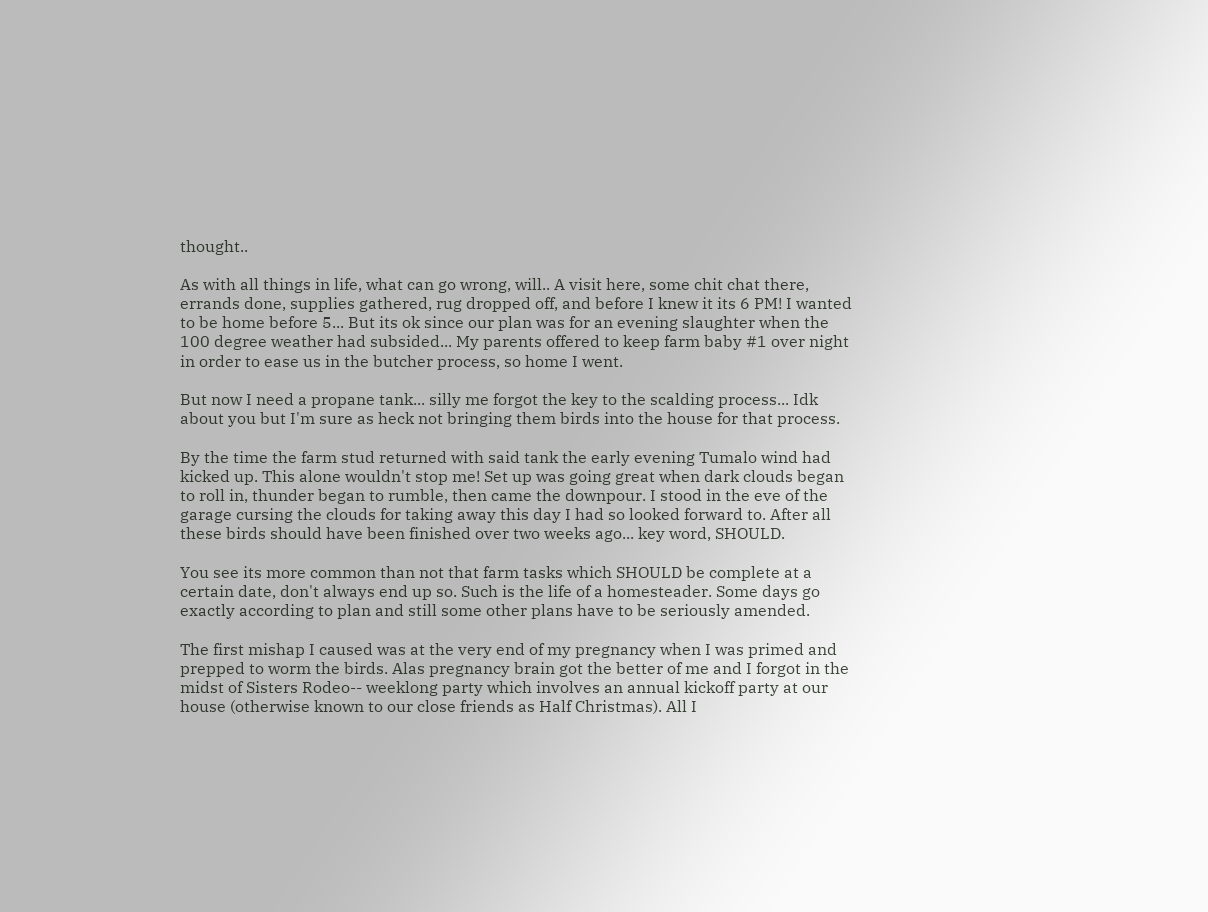thought..

As with all things in life, what can go wrong, will.. A visit here, some chit chat there, errands done, supplies gathered, rug dropped off, and before I knew it its 6 PM! I wanted to be home before 5... But its ok since our plan was for an evening slaughter when the 100 degree weather had subsided... My parents offered to keep farm baby #1 over night in order to ease us in the butcher process, so home I went.

But now I need a propane tank... silly me forgot the key to the scalding process... Idk about you but I'm sure as heck not bringing them birds into the house for that process.

By the time the farm stud returned with said tank the early evening Tumalo wind had kicked up. This alone wouldn't stop me! Set up was going great when dark clouds began to roll in, thunder began to rumble, then came the downpour. I stood in the eve of the garage cursing the clouds for taking away this day I had so looked forward to. After all these birds should have been finished over two weeks ago... key word, SHOULD.

You see its more common than not that farm tasks which SHOULD be complete at a certain date, don't always end up so. Such is the life of a homesteader. Some days go exactly according to plan and still some other plans have to be seriously amended.

The first mishap I caused was at the very end of my pregnancy when I was primed and prepped to worm the birds. Alas pregnancy brain got the better of me and I forgot in the midst of Sisters Rodeo-- weeklong party which involves an annual kickoff party at our house (otherwise known to our close friends as Half Christmas). All I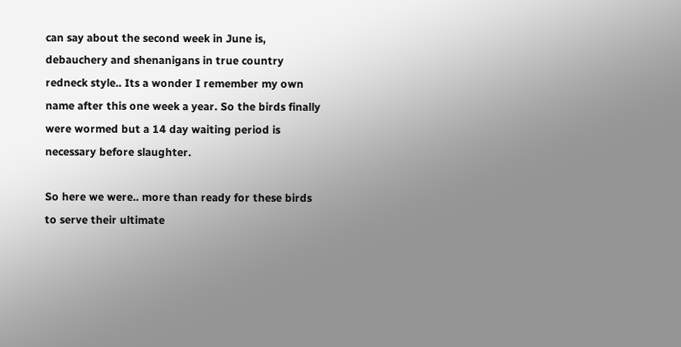can say about the second week in June is, debauchery and shenanigans in true country redneck style.. Its a wonder I remember my own name after this one week a year. So the birds finally were wormed but a 14 day waiting period is necessary before slaughter.

So here we were.. more than ready for these birds to serve their ultimate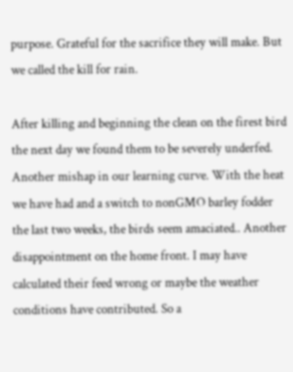purpose. Grateful for the sacrifice they will make. But we called the kill for rain.

After killing and beginning the clean on the firest bird the next day we found them to be severely underfed. Another mishap in our learning curve. With the heat we have had and a switch to nonGMO barley fodder the last two weeks, the birds seem amaciated.. Another disappointment on the home front. I may have calculated their feed wrong or maybe the weather conditions have contributed. So a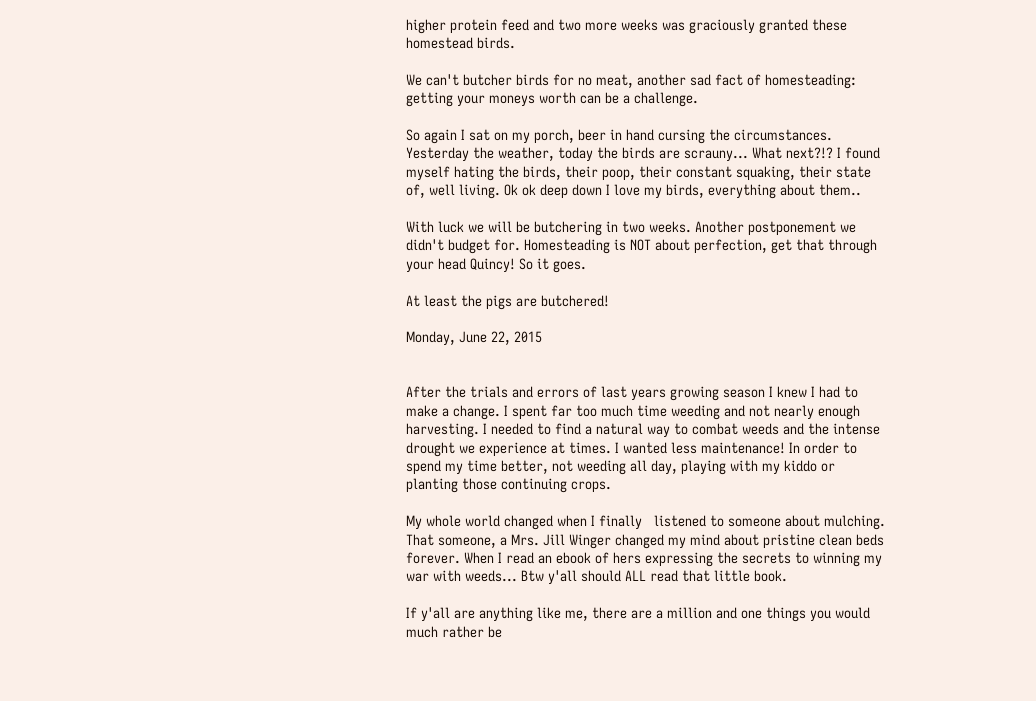higher protein feed and two more weeks was graciously granted these homestead birds.

We can't butcher birds for no meat, another sad fact of homesteading: getting your moneys worth can be a challenge.

So again I sat on my porch, beer in hand cursing the circumstances. Yesterday the weather, today the birds are scrauny... What next?!? I found myself hating the birds, their poop, their constant squaking, their state of, well living. Ok ok deep down I love my birds, everything about them..

With luck we will be butchering in two weeks. Another postponement we didn't budget for. Homesteading is NOT about perfection, get that through your head Quincy! So it goes.

At least the pigs are butchered!

Monday, June 22, 2015


After the trials and errors of last years growing season I knew I had to make a change. I spent far too much time weeding and not nearly enough harvesting. I needed to find a natural way to combat weeds and the intense drought we experience at times. I wanted less maintenance! In order to spend my time better, not weeding all day, playing with my kiddo or planting those continuing crops.

My whole world changed when I finally   listened to someone about mulching. That someone, a Mrs. Jill Winger changed my mind about pristine clean beds forever. When I read an ebook of hers expressing the secrets to winning my war with weeds... Btw y'all should ALL read that little book.

If y'all are anything like me, there are a million and one things you would much rather be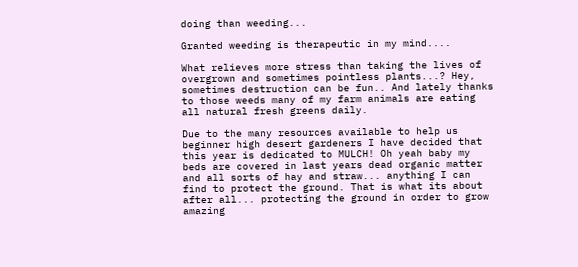doing than weeding...

Granted weeding is therapeutic in my mind....

What relieves more stress than taking the lives of overgrown and sometimes pointless plants...? Hey, sometimes destruction can be fun.. And lately thanks to those weeds many of my farm animals are eating all natural fresh greens daily.

Due to the many resources available to help us beginner high desert gardeners I have decided that this year is dedicated to MULCH! Oh yeah baby my beds are covered in last years dead organic matter and all sorts of hay and straw... anything I can find to protect the ground. That is what its about after all... protecting the ground in order to grow amazing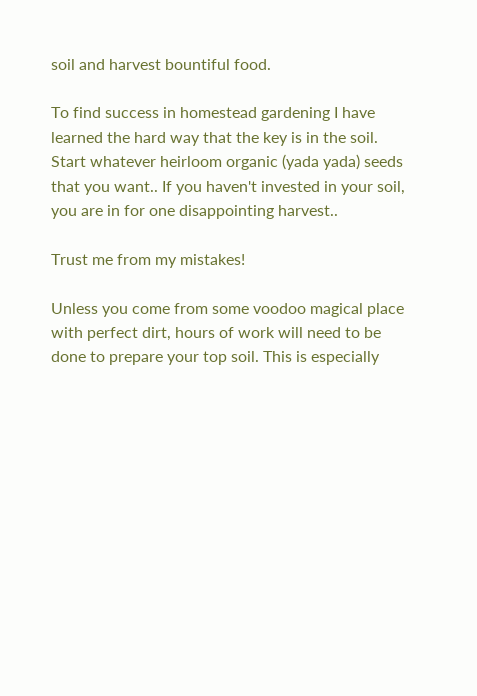soil and harvest bountiful food.

To find success in homestead gardening I have learned the hard way that the key is in the soil. Start whatever heirloom organic (yada yada) seeds that you want.. If you haven't invested in your soil, you are in for one disappointing harvest..

Trust me from my mistakes!

Unless you come from some voodoo magical place with perfect dirt, hours of work will need to be done to prepare your top soil. This is especially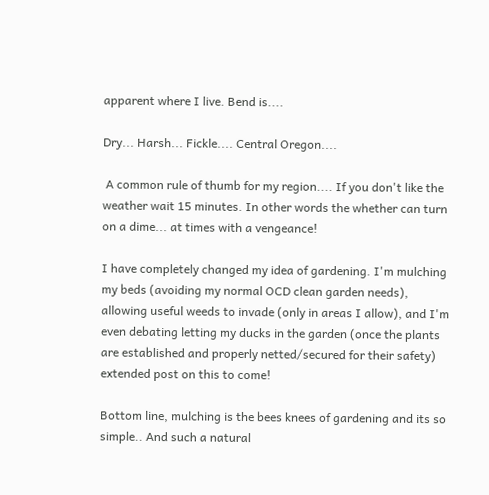apparent where I live. Bend is....

Dry... Harsh... Fickle.... Central Oregon....

 A common rule of thumb for my region.... If you don't like the weather wait 15 minutes. In other words the whether can turn on a dime... at times with a vengeance!

I have completely changed my idea of gardening. I'm mulching my beds (avoiding my normal OCD clean garden needs), allowing useful weeds to invade (only in areas I allow), and I'm even debating letting my ducks in the garden (once the plants are established and properly netted/secured for their safety) extended post on this to come!

Bottom line, mulching is the bees knees of gardening and its so simple.. And such a natural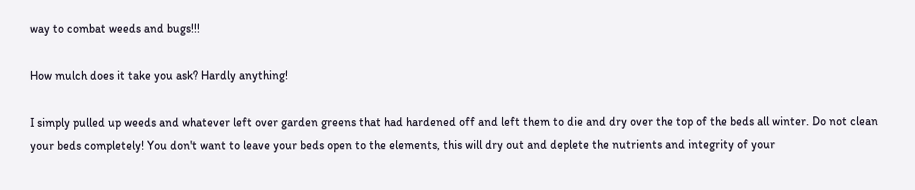way to combat weeds and bugs!!!

How mulch does it take you ask? Hardly anything!

I simply pulled up weeds and whatever left over garden greens that had hardened off and left them to die and dry over the top of the beds all winter. Do not clean your beds completely! You don't want to leave your beds open to the elements, this will dry out and deplete the nutrients and integrity of your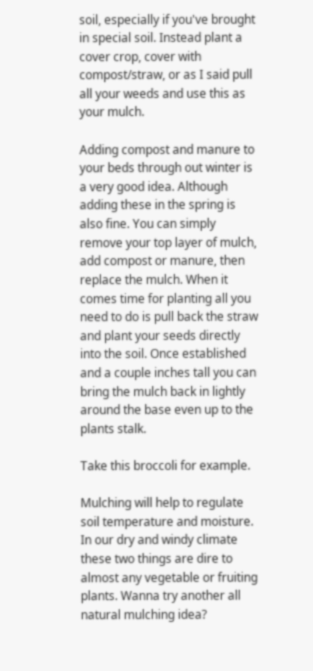soil, especially if you've brought in special soil. Instead plant a cover crop, cover with compost/straw, or as I said pull all your weeds and use this as your mulch.

Adding compost and manure to your beds through out winter is a very good idea. Although adding these in the spring is also fine. You can simply remove your top layer of mulch, add compost or manure, then replace the mulch. When it comes time for planting all you need to do is pull back the straw and plant your seeds directly into the soil. Once established and a couple inches tall you can bring the mulch back in lightly around the base even up to the plants stalk.

Take this broccoli for example.

Mulching will help to regulate soil temperature and moisture. In our dry and windy climate these two things are dire to almost any vegetable or fruiting plants. Wanna try another all natural mulching idea?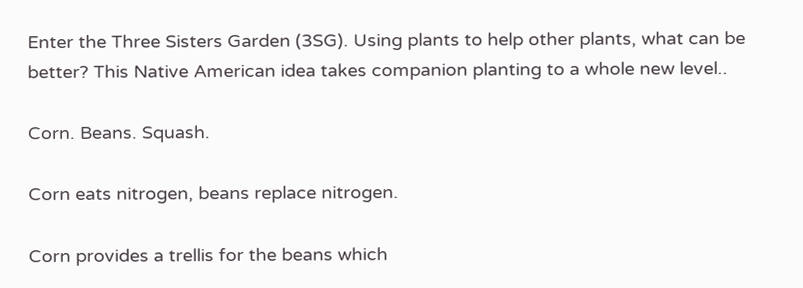Enter the Three Sisters Garden (3SG). Using plants to help other plants, what can be better? This Native American idea takes companion planting to a whole new level..

Corn. Beans. Squash.

Corn eats nitrogen, beans replace nitrogen.

Corn provides a trellis for the beans which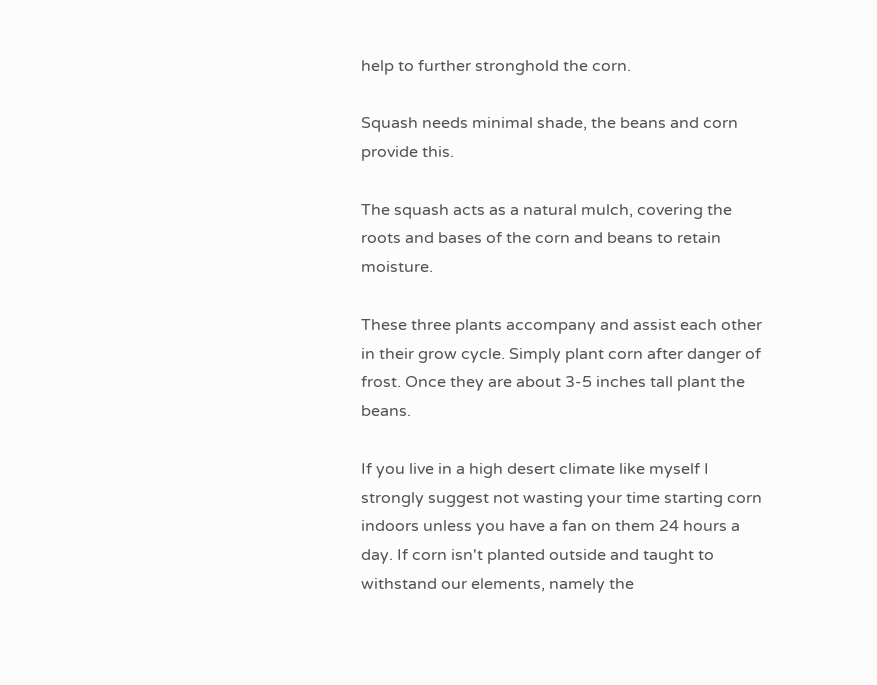help to further stronghold the corn.

Squash needs minimal shade, the beans and corn provide this.

The squash acts as a natural mulch, covering the roots and bases of the corn and beans to retain moisture.

These three plants accompany and assist each other in their grow cycle. Simply plant corn after danger of frost. Once they are about 3-5 inches tall plant the beans.

If you live in a high desert climate like myself I strongly suggest not wasting your time starting corn indoors unless you have a fan on them 24 hours a day. If corn isn't planted outside and taught to withstand our elements, namely the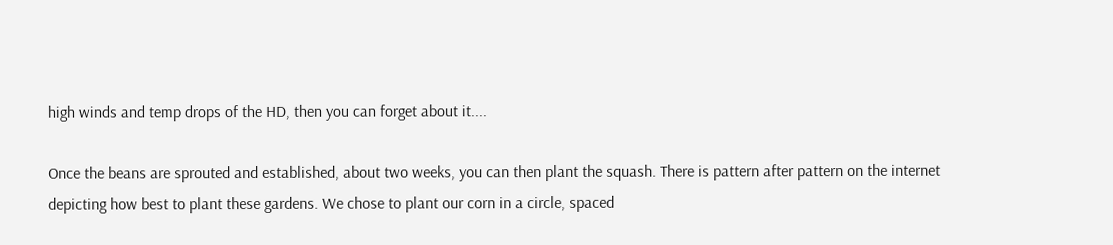high winds and temp drops of the HD, then you can forget about it....

Once the beans are sprouted and established, about two weeks, you can then plant the squash. There is pattern after pattern on the internet depicting how best to plant these gardens. We chose to plant our corn in a circle, spaced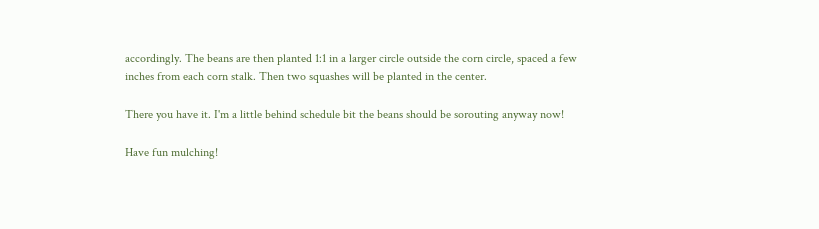accordingly. The beans are then planted 1:1 in a larger circle outside the corn circle, spaced a few inches from each corn stalk. Then two squashes will be planted in the center.

There you have it. I'm a little behind schedule bit the beans should be sorouting anyway now!

Have fun mulching!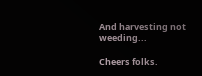And harvesting not weeding...

Cheers folks.